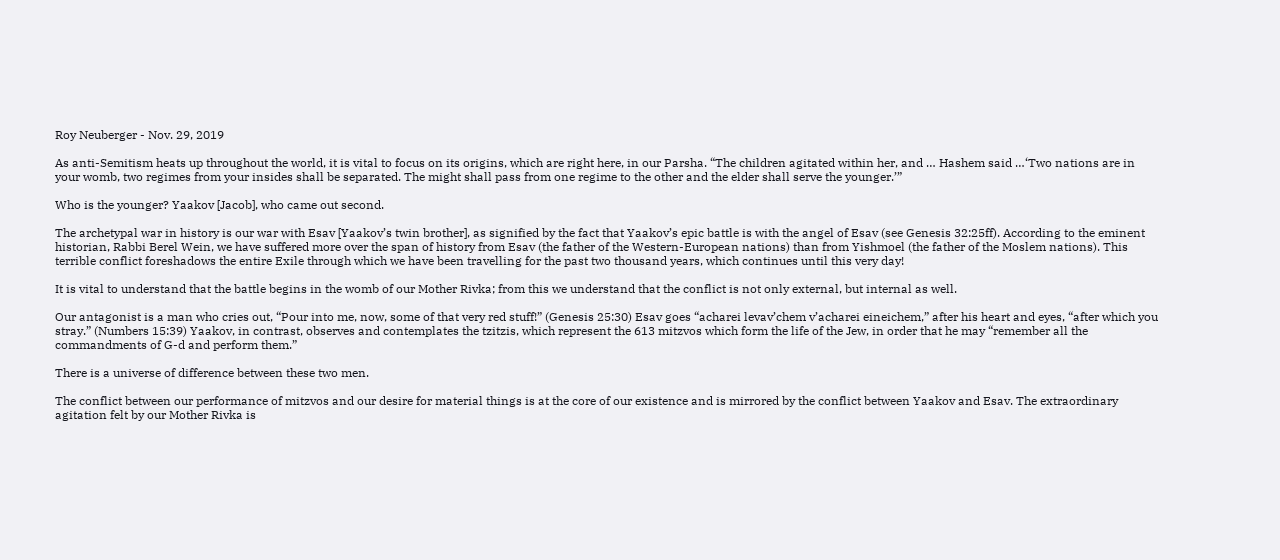Roy Neuberger - Nov. 29, 2019

As anti-Semitism heats up throughout the world, it is vital to focus on its origins, which are right here, in our Parsha. “The children agitated within her, and … Hashem said …‘Two nations are in your womb, two regimes from your insides shall be separated. The might shall pass from one regime to the other and the elder shall serve the younger.’”

Who is the younger? Yaakov [Jacob], who came out second.

The archetypal war in history is our war with Esav [Yaakov’s twin brother], as signified by the fact that Yaakov’s epic battle is with the angel of Esav (see Genesis 32:25ff). According to the eminent historian, Rabbi Berel Wein, we have suffered more over the span of history from Esav (the father of the Western-European nations) than from Yishmoel (the father of the Moslem nations). This terrible conflict foreshadows the entire Exile through which we have been travelling for the past two thousand years, which continues until this very day!

It is vital to understand that the battle begins in the womb of our Mother Rivka; from this we understand that the conflict is not only external, but internal as well.

Our antagonist is a man who cries out, “Pour into me, now, some of that very red stuff!” (Genesis 25:30) Esav goes “acharei levav’chem v’acharei eineichem,” after his heart and eyes, “after which you stray.” (Numbers 15:39) Yaakov, in contrast, observes and contemplates the tzitzis, which represent the 613 mitzvos which form the life of the Jew, in order that he may “remember all the commandments of G-d and perform them.”

There is a universe of difference between these two men.

The conflict between our performance of mitzvos and our desire for material things is at the core of our existence and is mirrored by the conflict between Yaakov and Esav. The extraordinary agitation felt by our Mother Rivka is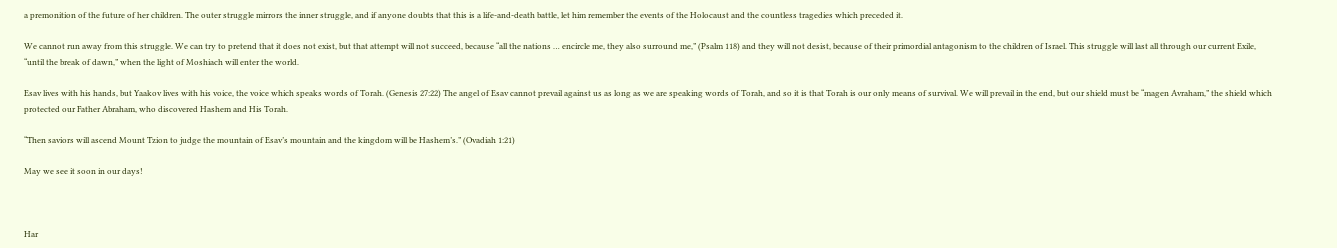a premonition of the future of her children. The outer struggle mirrors the inner struggle, and if anyone doubts that this is a life-and-death battle, let him remember the events of the Holocaust and the countless tragedies which preceded it.

We cannot run away from this struggle. We can try to pretend that it does not exist, but that attempt will not succeed, because “all the nations … encircle me, they also surround me,” (Psalm 118) and they will not desist, because of their primordial antagonism to the children of Israel. This struggle will last all through our current Exile, “until the break of dawn,” when the light of Moshiach will enter the world.

Esav lives with his hands, but Yaakov lives with his voice, the voice which speaks words of Torah. (Genesis 27:22) The angel of Esav cannot prevail against us as long as we are speaking words of Torah, and so it is that Torah is our only means of survival. We will prevail in the end, but our shield must be “magen Avraham,” the shield which protected our Father Abraham, who discovered Hashem and His Torah.

“Then saviors will ascend Mount Tzion to judge the mountain of Esav’s mountain and the kingdom will be Hashem’s.” (Ovadiah 1:21)

May we see it soon in our days!



Har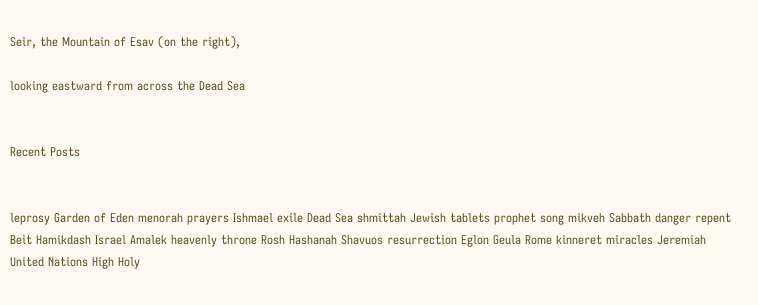Seir, the Mountain of Esav (on the right),

looking eastward from across the Dead Sea


Recent Posts


leprosy Garden of Eden menorah prayers Ishmael exile Dead Sea shmittah Jewish tablets prophet song mikveh Sabbath danger repent Beit Hamikdash Israel Amalek heavenly throne Rosh Hashanah Shavuos resurrection Eglon Geula Rome kinneret miracles Jeremiah United Nations High Holy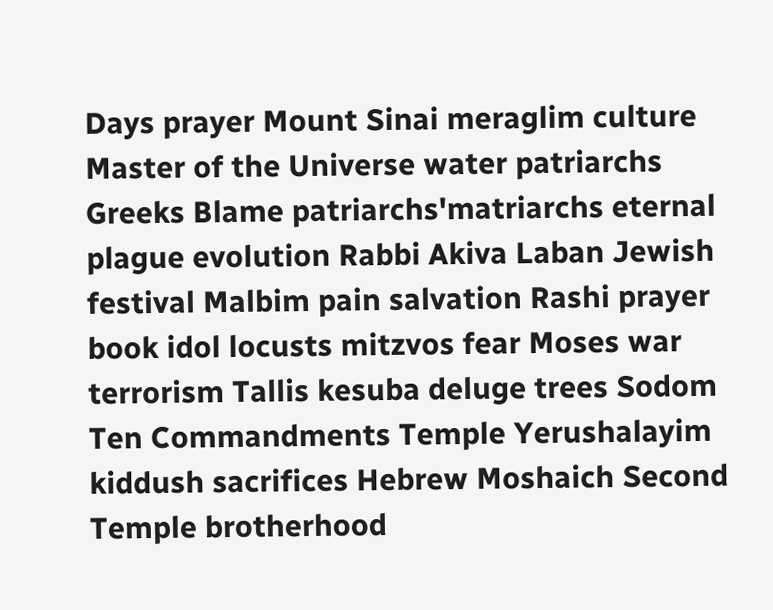Days prayer Mount Sinai meraglim culture Master of the Universe water patriarchs Greeks Blame patriarchs'matriarchs eternal plague evolution Rabbi Akiva Laban Jewish festival Malbim pain salvation Rashi prayer book idol locusts mitzvos fear Moses war terrorism Tallis kesuba deluge trees Sodom Ten Commandments Temple Yerushalayim kiddush sacrifices Hebrew Moshaich Second Temple brotherhood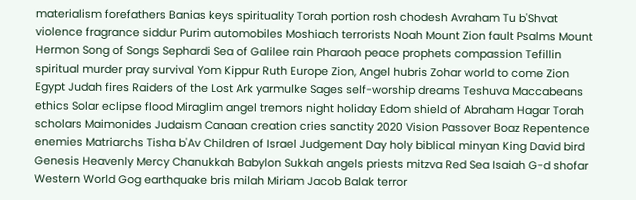materialism forefathers Banias keys spirituality Torah portion rosh chodesh Avraham Tu b'Shvat violence fragrance siddur Purim automobiles Moshiach terrorists Noah Mount Zion fault Psalms Mount Hermon Song of Songs Sephardi Sea of Galilee rain Pharaoh peace prophets compassion Tefillin spiritual murder pray survival Yom Kippur Ruth Europe Zion, Angel hubris Zohar world to come Zion Egypt Judah fires Raiders of the Lost Ark yarmulke Sages self-worship dreams Teshuva Maccabeans ethics Solar eclipse flood Miraglim angel tremors night holiday Edom shield of Abraham Hagar Torah scholars Maimonides Judaism Canaan creation cries sanctity 2020 Vision Passover Boaz Repentence enemies Matriarchs Tisha b'Av Children of Israel Judgement Day holy biblical minyan King David bird Genesis Heavenly Mercy Chanukkah Babylon Sukkah angels priests mitzva Red Sea Isaiah G-d shofar Western World Gog earthquake bris milah Miriam Jacob Balak terror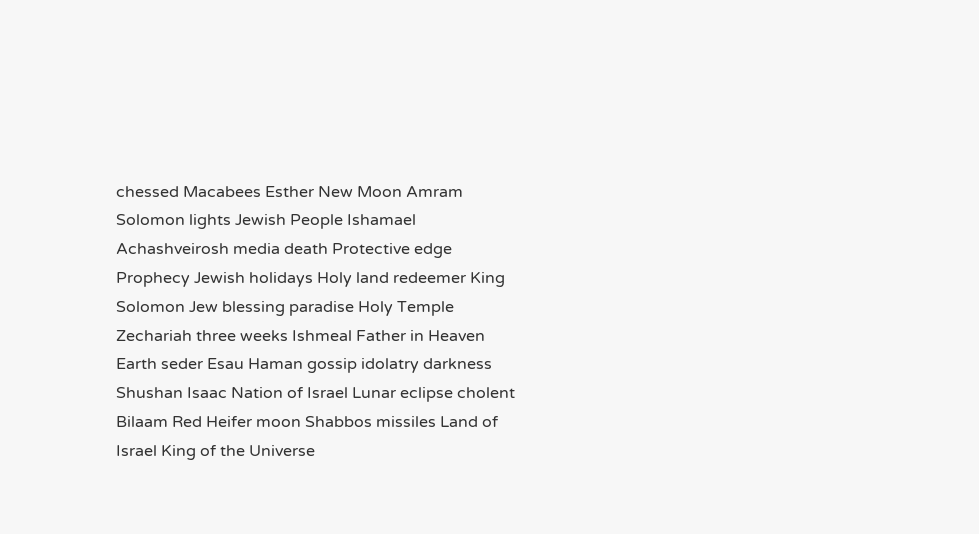chessed Macabees Esther New Moon Amram Solomon lights Jewish People Ishamael Achashveirosh media death Protective edge Prophecy Jewish holidays Holy land redeemer King Solomon Jew blessing paradise Holy Temple Zechariah three weeks Ishmeal Father in Heaven Earth seder Esau Haman gossip idolatry darkness Shushan Isaac Nation of Israel Lunar eclipse cholent Bilaam Red Heifer moon Shabbos missiles Land of Israel King of the Universe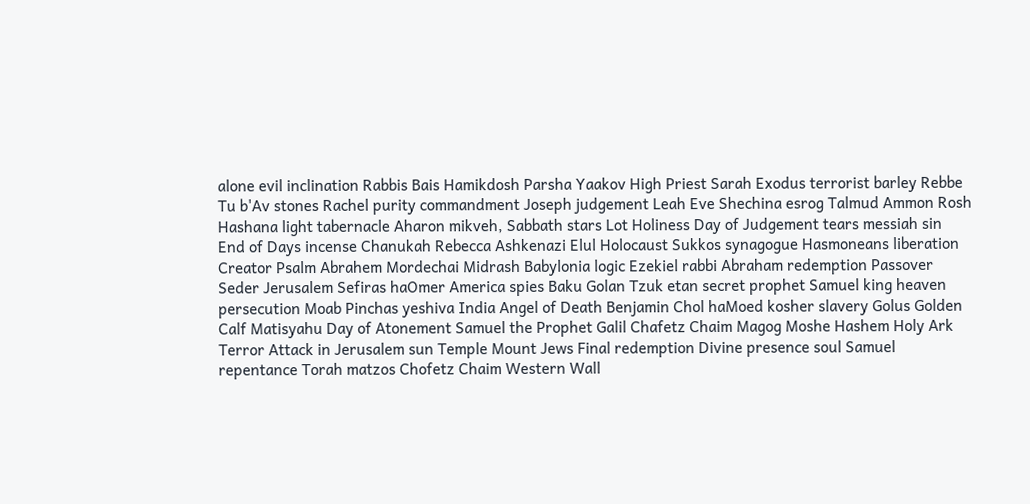alone evil inclination Rabbis Bais Hamikdosh Parsha Yaakov High Priest Sarah Exodus terrorist barley Rebbe Tu b'Av stones Rachel purity commandment Joseph judgement Leah Eve Shechina esrog Talmud Ammon Rosh Hashana light tabernacle Aharon mikveh, Sabbath stars Lot Holiness Day of Judgement tears messiah sin End of Days incense Chanukah Rebecca Ashkenazi Elul Holocaust Sukkos synagogue Hasmoneans liberation Creator Psalm Abrahem Mordechai Midrash Babylonia logic Ezekiel rabbi Abraham redemption Passover Seder Jerusalem Sefiras haOmer America spies Baku Golan Tzuk etan secret prophet Samuel king heaven persecution Moab Pinchas yeshiva India Angel of Death Benjamin Chol haMoed kosher slavery Golus Golden Calf Matisyahu Day of Atonement Samuel the Prophet Galil Chafetz Chaim Magog Moshe Hashem Holy Ark Terror Attack in Jerusalem sun Temple Mount Jews Final redemption Divine presence soul Samuel repentance Torah matzos Chofetz Chaim Western Wall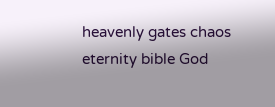heavenly gates chaos eternity bible God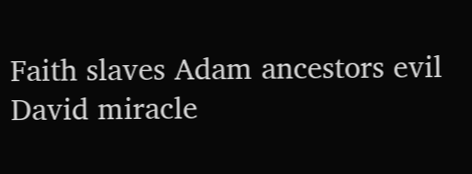Faith slaves Adam ancestors evil David miracle